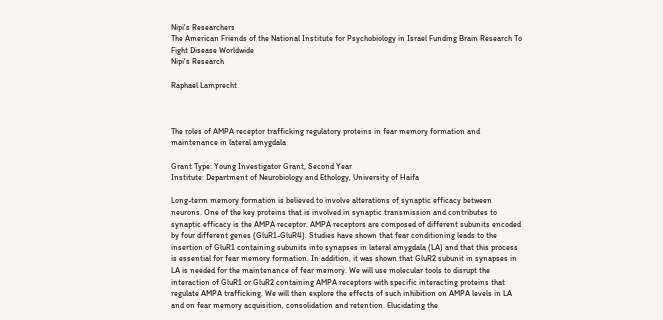Nipi's Researchers
The American Friends of the National Institute for Psychobiology in Israel Funding Brain Research To Fight Disease Worldwide
Nipi's Research

Raphael Lamprecht



The roles of AMPA receptor trafficking regulatory proteins in fear memory formation and maintenance in lateral amygdala

Grant Type: Young Investigator Grant, Second Year
Institute: Department of Neurobiology and Ethology, University of Haifa

Long-term memory formation is believed to involve alterations of synaptic efficacy between neurons. One of the key proteins that is involved in synaptic transmission and contributes to synaptic efficacy is the AMPA receptor. AMPA receptors are composed of different subunits encoded by four different genes (GluR1-GluR4). Studies have shown that fear conditioning leads to the insertion of GluR1 containing subunits into synapses in lateral amygdala (LA) and that this process is essential for fear memory formation. In addition, it was shown that GluR2 subunit in synapses in LA is needed for the maintenance of fear memory. We will use molecular tools to disrupt the interaction of GluR1 or GluR2 containing AMPA receptors with specific interacting proteins that regulate AMPA trafficking. We will then explore the effects of such inhibition on AMPA levels in LA and on fear memory acquisition, consolidation and retention. Elucidating the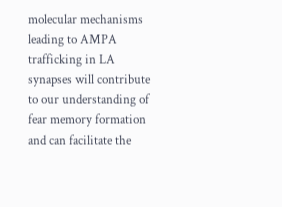molecular mechanisms leading to AMPA trafficking in LA synapses will contribute to our understanding of fear memory formation and can facilitate the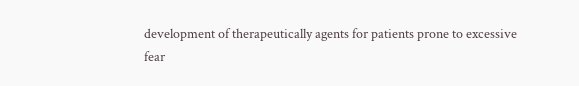development of therapeutically agents for patients prone to excessive fear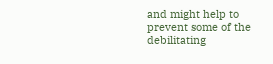and might help to prevent some of the debilitating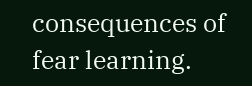consequences of fear learning.